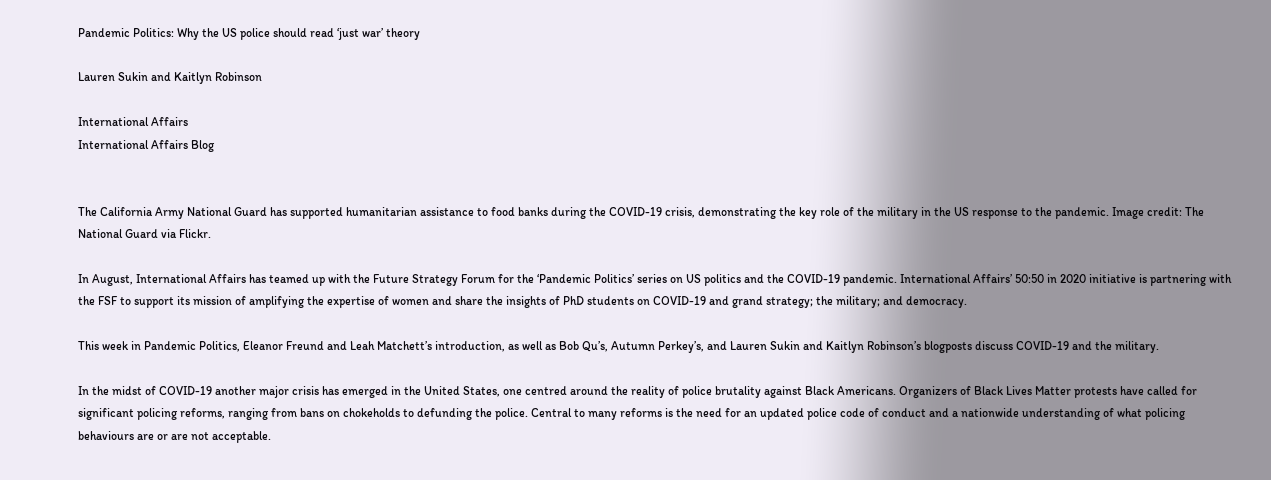Pandemic Politics: Why the US police should read ‘just war’ theory

Lauren Sukin and Kaitlyn Robinson

International Affairs
International Affairs Blog


The California Army National Guard has supported humanitarian assistance to food banks during the COVID-19 crisis, demonstrating the key role of the military in the US response to the pandemic. Image credit: The National Guard via Flickr.

In August, International Affairs has teamed up with the Future Strategy Forum for the ‘Pandemic Politics’ series on US politics and the COVID-19 pandemic. International Affairs’ 50:50 in 2020 initiative is partnering with the FSF to support its mission of amplifying the expertise of women and share the insights of PhD students on COVID-19 and grand strategy; the military; and democracy.

This week in Pandemic Politics, Eleanor Freund and Leah Matchett’s introduction, as well as Bob Qu’s, Autumn Perkey’s, and Lauren Sukin and Kaitlyn Robinson’s blogposts discuss COVID-19 and the military.

In the midst of COVID-19 another major crisis has emerged in the United States, one centred around the reality of police brutality against Black Americans. Organizers of Black Lives Matter protests have called for significant policing reforms, ranging from bans on chokeholds to defunding the police. Central to many reforms is the need for an updated police code of conduct and a nationwide understanding of what policing behaviours are or are not acceptable.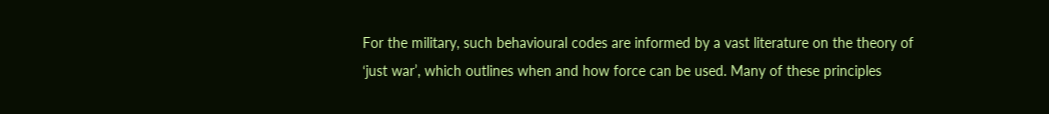For the military, such behavioural codes are informed by a vast literature on the theory of ‘just war’, which outlines when and how force can be used. Many of these principles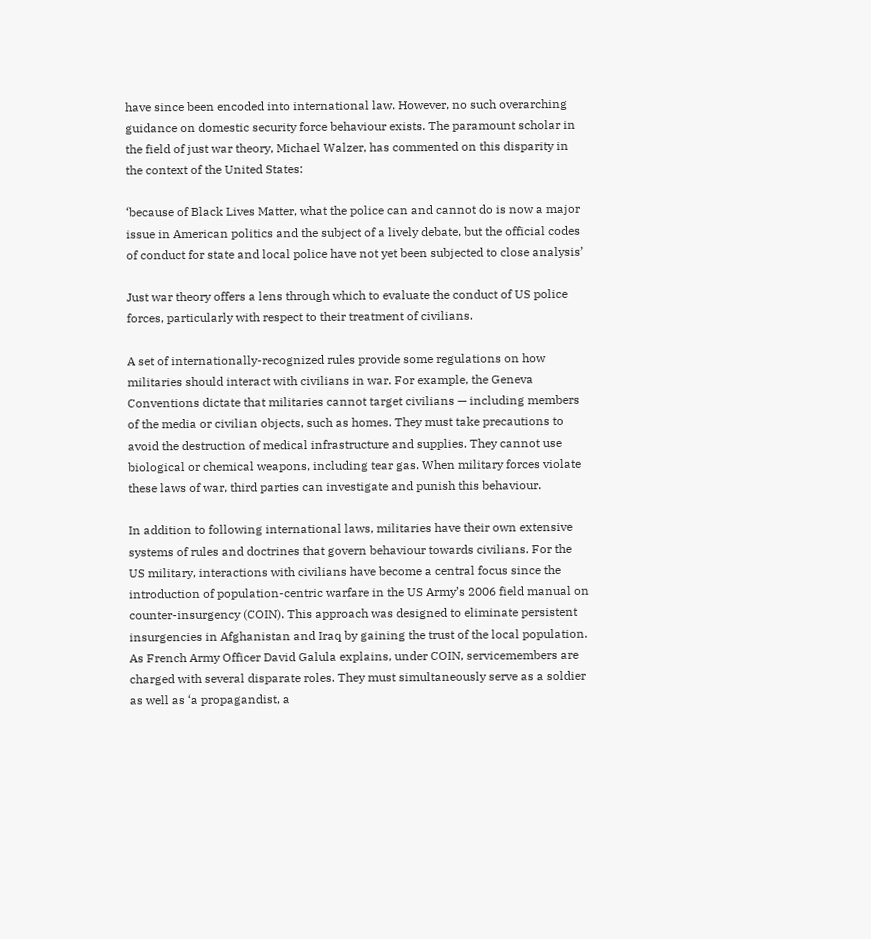have since been encoded into international law. However, no such overarching guidance on domestic security force behaviour exists. The paramount scholar in the field of just war theory, Michael Walzer, has commented on this disparity in the context of the United States:

‘because of Black Lives Matter, what the police can and cannot do is now a major issue in American politics and the subject of a lively debate, but the official codes of conduct for state and local police have not yet been subjected to close analysis’

Just war theory offers a lens through which to evaluate the conduct of US police forces, particularly with respect to their treatment of civilians.

A set of internationally-recognized rules provide some regulations on how militaries should interact with civilians in war. For example, the Geneva Conventions dictate that militaries cannot target civilians — including members of the media or civilian objects, such as homes. They must take precautions to avoid the destruction of medical infrastructure and supplies. They cannot use biological or chemical weapons, including tear gas. When military forces violate these laws of war, third parties can investigate and punish this behaviour.

In addition to following international laws, militaries have their own extensive systems of rules and doctrines that govern behaviour towards civilians. For the US military, interactions with civilians have become a central focus since the introduction of population-centric warfare in the US Army’s 2006 field manual on counter-insurgency (COIN). This approach was designed to eliminate persistent insurgencies in Afghanistan and Iraq by gaining the trust of the local population. As French Army Officer David Galula explains, under COIN, servicemembers are charged with several disparate roles. They must simultaneously serve as a soldier as well as ‘a propagandist, a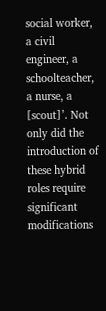social worker, a civil engineer, a schoolteacher, a nurse, a [scout]’. Not only did the introduction of these hybrid roles require significant modifications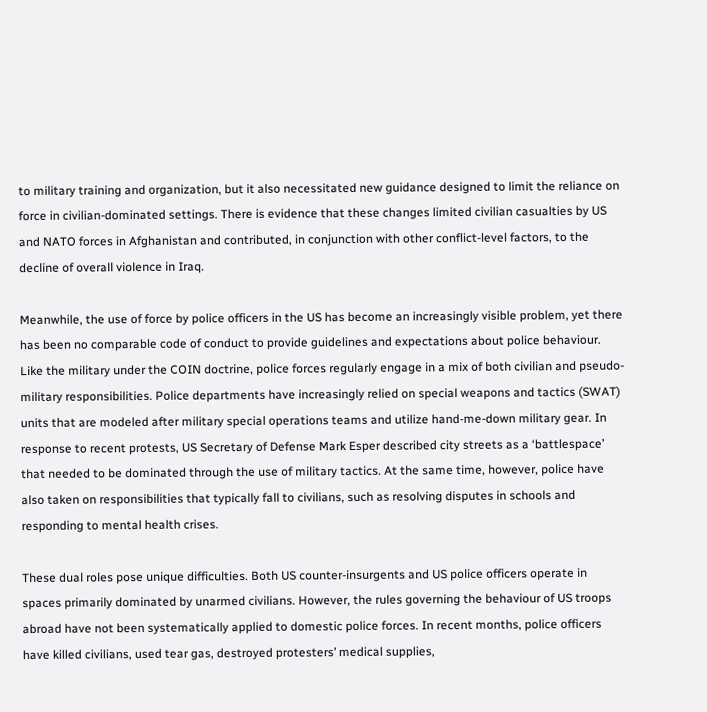to military training and organization, but it also necessitated new guidance designed to limit the reliance on force in civilian-dominated settings. There is evidence that these changes limited civilian casualties by US and NATO forces in Afghanistan and contributed, in conjunction with other conflict-level factors, to the decline of overall violence in Iraq.

Meanwhile, the use of force by police officers in the US has become an increasingly visible problem, yet there has been no comparable code of conduct to provide guidelines and expectations about police behaviour. Like the military under the COIN doctrine, police forces regularly engage in a mix of both civilian and pseudo-military responsibilities. Police departments have increasingly relied on special weapons and tactics (SWAT) units that are modeled after military special operations teams and utilize hand-me-down military gear. In response to recent protests, US Secretary of Defense Mark Esper described city streets as a ‘battlespace’ that needed to be dominated through the use of military tactics. At the same time, however, police have also taken on responsibilities that typically fall to civilians, such as resolving disputes in schools and responding to mental health crises.

These dual roles pose unique difficulties. Both US counter-insurgents and US police officers operate in spaces primarily dominated by unarmed civilians. However, the rules governing the behaviour of US troops abroad have not been systematically applied to domestic police forces. In recent months, police officers have killed civilians, used tear gas, destroyed protesters’ medical supplies,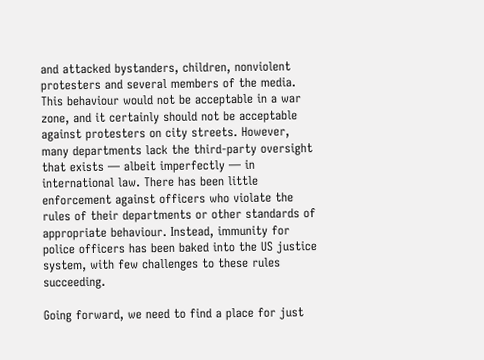and attacked bystanders, children, nonviolent protesters and several members of the media. This behaviour would not be acceptable in a war zone, and it certainly should not be acceptable against protesters on city streets. However, many departments lack the third-party oversight that exists — albeit imperfectly — in international law. There has been little enforcement against officers who violate the rules of their departments or other standards of appropriate behaviour. Instead, immunity for police officers has been baked into the US justice system, with few challenges to these rules succeeding.

Going forward, we need to find a place for just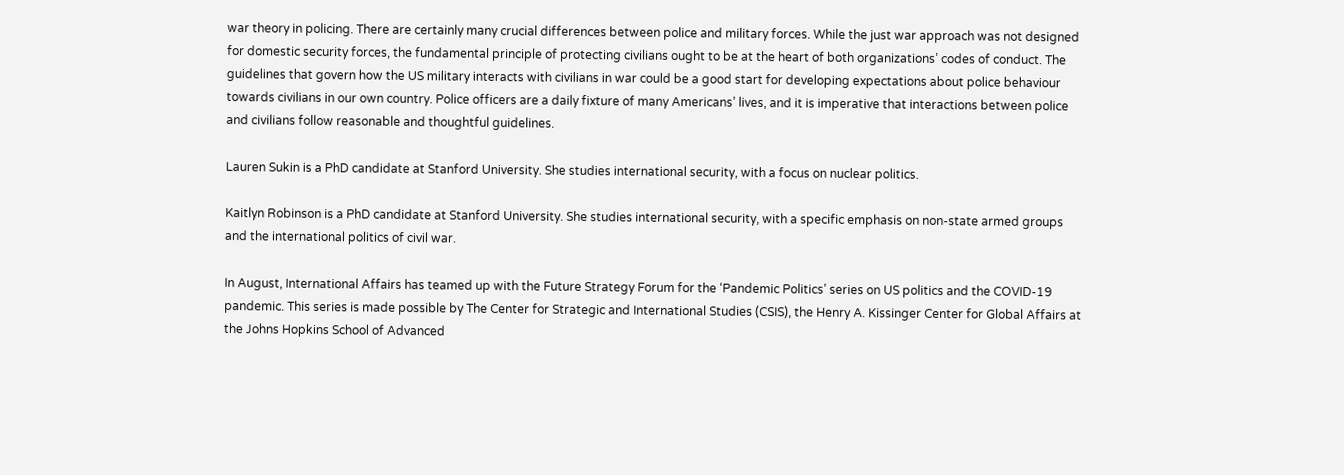war theory in policing. There are certainly many crucial differences between police and military forces. While the just war approach was not designed for domestic security forces, the fundamental principle of protecting civilians ought to be at the heart of both organizations’ codes of conduct. The guidelines that govern how the US military interacts with civilians in war could be a good start for developing expectations about police behaviour towards civilians in our own country. Police officers are a daily fixture of many Americans’ lives, and it is imperative that interactions between police and civilians follow reasonable and thoughtful guidelines.

Lauren Sukin is a PhD candidate at Stanford University. She studies international security, with a focus on nuclear politics.

Kaitlyn Robinson is a PhD candidate at Stanford University. She studies international security, with a specific emphasis on non-state armed groups and the international politics of civil war.

In August, International Affairs has teamed up with the Future Strategy Forum for the ‘Pandemic Politics’ series on US politics and the COVID-19 pandemic. This series is made possible by The Center for Strategic and International Studies (CSIS), the Henry A. Kissinger Center for Global Affairs at the Johns Hopkins School of Advanced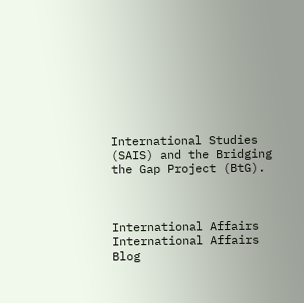International Studies (SAIS) and the Bridging the Gap Project (BtG).



International Affairs
International Affairs Blog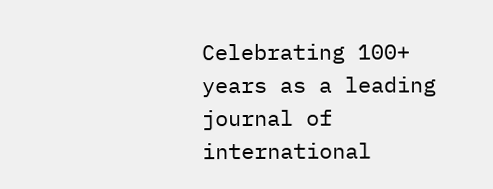Celebrating 100+ years as a leading journal of international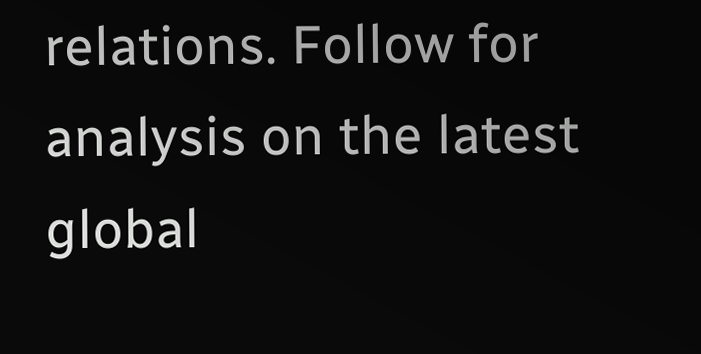relations. Follow for analysis on the latest global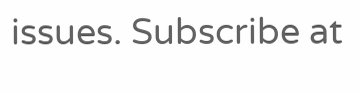issues. Subscribe at